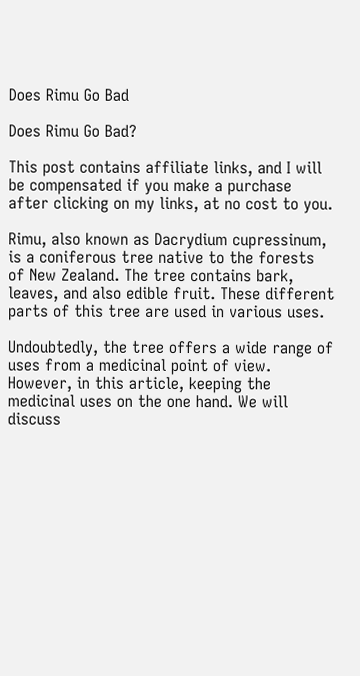Does Rimu Go Bad

Does Rimu Go Bad?

This post contains affiliate links, and I will be compensated if you make a purchase after clicking on my links, at no cost to you.

Rimu, also known as Dacrydium cupressinum, is a coniferous tree native to the forests of New Zealand. The tree contains bark, leaves, and also edible fruit. These different parts of this tree are used in various uses.

Undoubtedly, the tree offers a wide range of uses from a medicinal point of view. However, in this article, keeping the medicinal uses on the one hand. We will discuss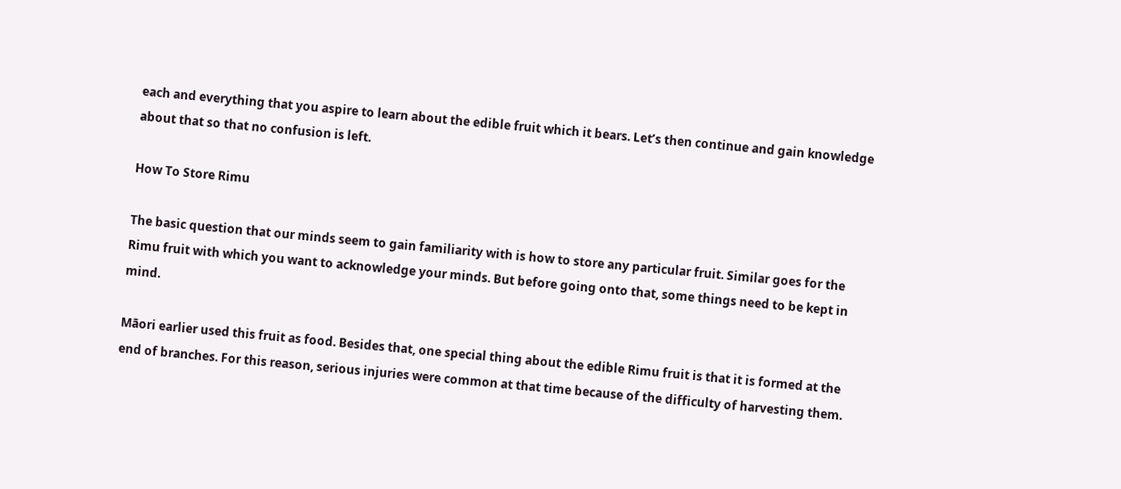each and everything that you aspire to learn about the edible fruit which it bears. Let’s then continue and gain knowledge about that so that no confusion is left.

How To Store Rimu

The basic question that our minds seem to gain familiarity with is how to store any particular fruit. Similar goes for the Rimu fruit with which you want to acknowledge your minds. But before going onto that, some things need to be kept in mind.

Māori earlier used this fruit as food. Besides that, one special thing about the edible Rimu fruit is that it is formed at the end of branches. For this reason, serious injuries were common at that time because of the difficulty of harvesting them.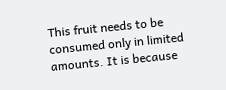This fruit needs to be consumed only in limited amounts. It is because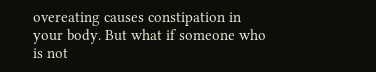overeating causes constipation in your body. But what if someone who is not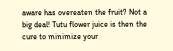aware has overeaten the fruit? Not a big deal! Tutu flower juice is then the cure to minimize your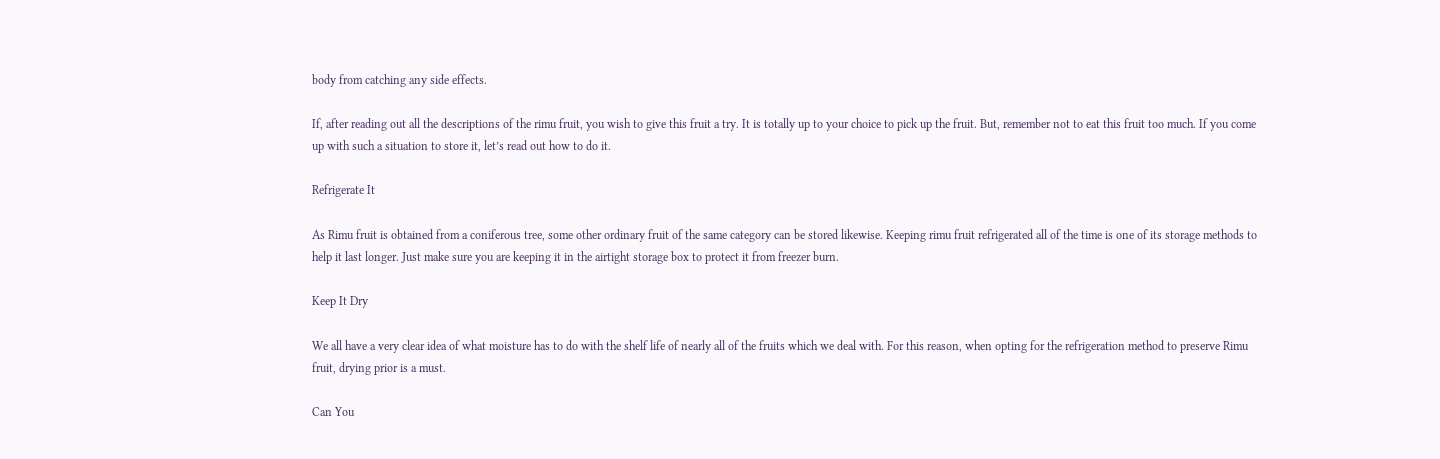body from catching any side effects.

If, after reading out all the descriptions of the rimu fruit, you wish to give this fruit a try. It is totally up to your choice to pick up the fruit. But, remember not to eat this fruit too much. If you come up with such a situation to store it, let’s read out how to do it.

Refrigerate It

As Rimu fruit is obtained from a coniferous tree, some other ordinary fruit of the same category can be stored likewise. Keeping rimu fruit refrigerated all of the time is one of its storage methods to help it last longer. Just make sure you are keeping it in the airtight storage box to protect it from freezer burn.

Keep It Dry

We all have a very clear idea of what moisture has to do with the shelf life of nearly all of the fruits which we deal with. For this reason, when opting for the refrigeration method to preserve Rimu fruit, drying prior is a must.

Can You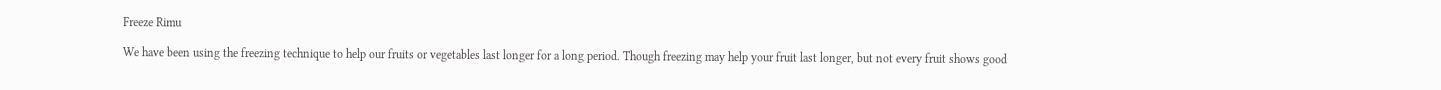Freeze Rimu

We have been using the freezing technique to help our fruits or vegetables last longer for a long period. Though freezing may help your fruit last longer, but not every fruit shows good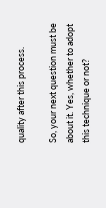quality after this process.

So, your next question must be about it. Yes, whether to adopt this technique or not?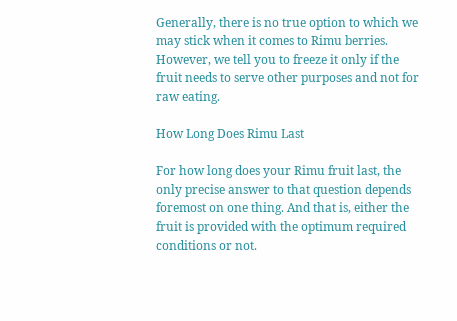Generally, there is no true option to which we may stick when it comes to Rimu berries. However, we tell you to freeze it only if the fruit needs to serve other purposes and not for raw eating.

How Long Does Rimu Last

For how long does your Rimu fruit last, the only precise answer to that question depends foremost on one thing. And that is, either the fruit is provided with the optimum required conditions or not.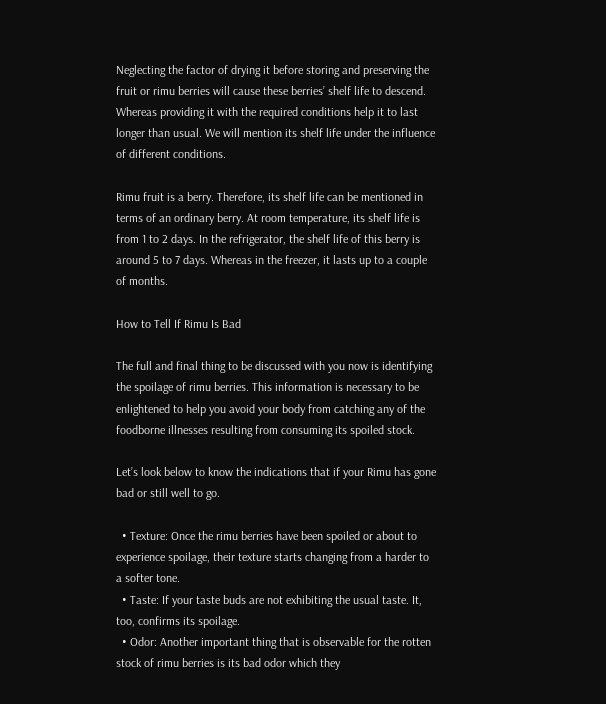Neglecting the factor of drying it before storing and preserving the fruit or rimu berries will cause these berries’ shelf life to descend. Whereas providing it with the required conditions help it to last longer than usual. We will mention its shelf life under the influence of different conditions.

Rimu fruit is a berry. Therefore, its shelf life can be mentioned in terms of an ordinary berry. At room temperature, its shelf life is from 1 to 2 days. In the refrigerator, the shelf life of this berry is around 5 to 7 days. Whereas in the freezer, it lasts up to a couple of months.

How to Tell If Rimu Is Bad

The full and final thing to be discussed with you now is identifying the spoilage of rimu berries. This information is necessary to be enlightened to help you avoid your body from catching any of the foodborne illnesses resulting from consuming its spoiled stock.

Let’s look below to know the indications that if your Rimu has gone bad or still well to go.

  • Texture: Once the rimu berries have been spoiled or about to experience spoilage, their texture starts changing from a harder to a softer tone.
  • Taste: If your taste buds are not exhibiting the usual taste. It, too, confirms its spoilage.
  • Odor: Another important thing that is observable for the rotten stock of rimu berries is its bad odor which they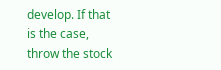develop. If that is the case, throw the stock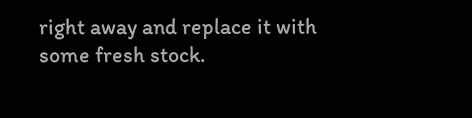right away and replace it with some fresh stock.